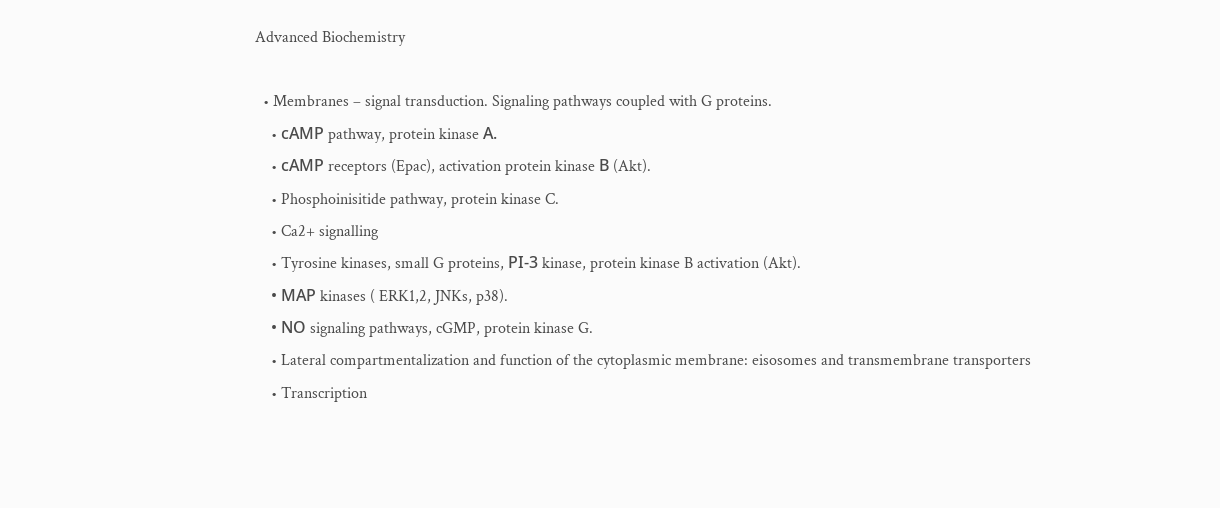Advanced Biochemistry

  • Membranes – signal transduction. Signaling pathways coupled with G proteins.
    • cΑΜΡ pathway, protein kinase Α.
    • cΑΜΡ receptors (Epac), activation protein kinase Β (Akt).
    • Phosphoinisitide pathway, protein kinase C.
    • Ca2+ signalling
    • Tyrosine kinases, small G proteins, ΡΙ-3 kinase, protein kinase B activation (Akt).
    • ΜΑΡ kinases ( ERK1,2, JNKs, p38).
    • ΝΟ signaling pathways, cGMP, protein kinase G.
    • Lateral compartmentalization and function of the cytoplasmic membrane: eisosomes and transmembrane transporters
    • Transcription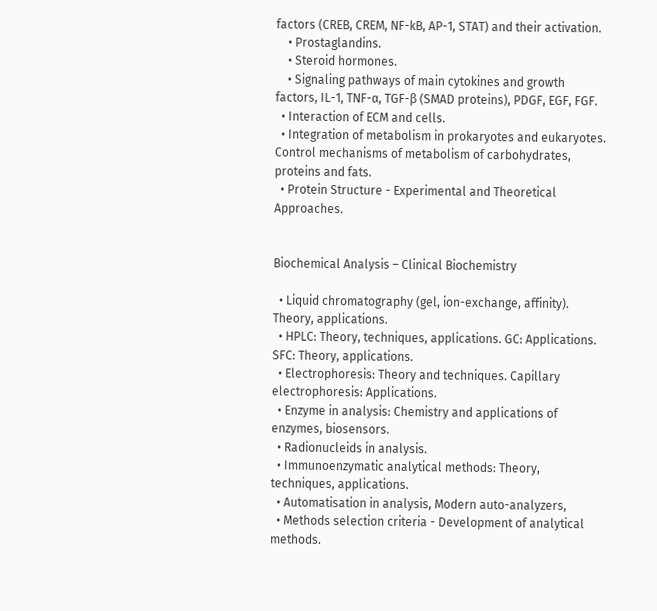factors (CREB, CREM, NF-kB, AP-1, STAT) and their activation.
    • Prostaglandins.
    • Steroid hormones.
    • Signaling pathways of main cytokines and growth factors, IL-1, TNF-α, TGF-β (SMAD proteins), PDGF, EGF, FGF.
  • Interaction of ECM and cells.
  • Integration of metabolism in prokaryotes and eukaryotes. Control mechanisms of metabolism of carbohydrates, proteins and fats.
  • Protein Structure - Experimental and Theoretical Approaches.


Biochemical Analysis – Clinical Biochemistry

  • Liquid chromatography (gel, ion-exchange, affinity). Theory, applications.
  • HPLC: Theory, techniques, applications. GC: Applications. SFC: Theory, applications.
  • Electrophoresis: Theory and techniques. Capillary electrophoresis: Applications.
  • Enzyme in analysis: Chemistry and applications of enzymes, biosensors.
  • Radionucleids in analysis.
  • Immunoenzymatic analytical methods: Theory, techniques, applications.
  • Automatisation in analysis, Modern auto-analyzers,
  • Methods selection criteria - Development of analytical methods.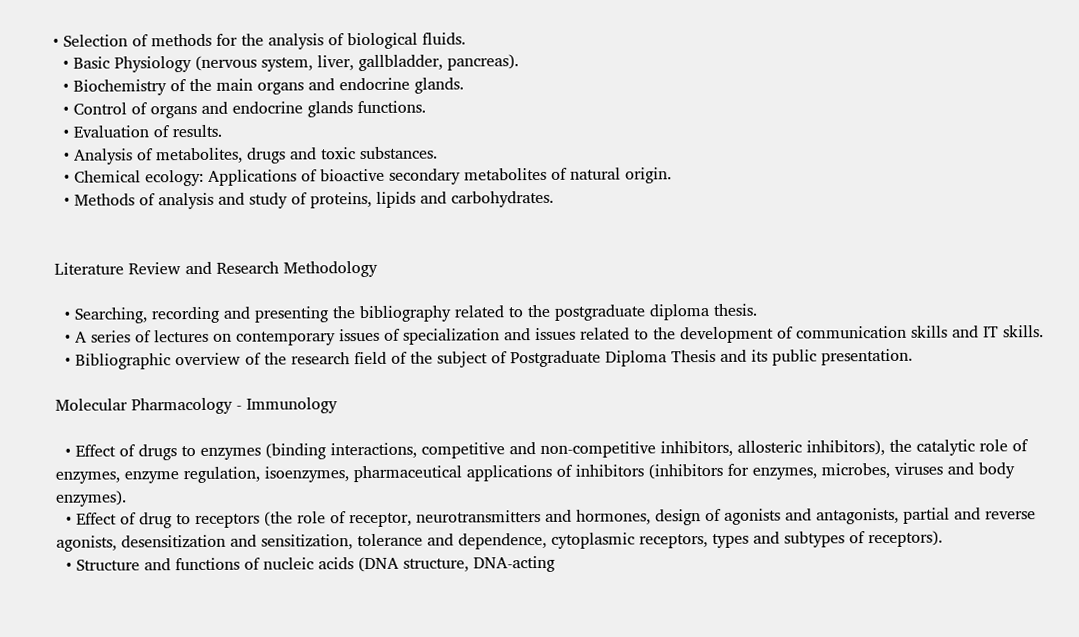• Selection of methods for the analysis of biological fluids.
  • Basic Physiology (nervous system, liver, gallbladder, pancreas).
  • Biochemistry of the main organs and endocrine glands.
  • Control of organs and endocrine glands functions.
  • Evaluation of results.
  • Analysis of metabolites, drugs and toxic substances.
  • Chemical ecology: Applications of bioactive secondary metabolites of natural origin.
  • Methods of analysis and study of proteins, lipids and carbohydrates.


Literature Review and Research Methodology

  • Searching, recording and presenting the bibliography related to the postgraduate diploma thesis.
  • A series of lectures on contemporary issues of specialization and issues related to the development of communication skills and IT skills.
  • Bibliographic overview of the research field of the subject of Postgraduate Diploma Thesis and its public presentation.

Molecular Pharmacology - Immunology

  • Effect of drugs to enzymes (binding interactions, competitive and non-competitive inhibitors, allosteric inhibitors), the catalytic role of enzymes, enzyme regulation, isoenzymes, pharmaceutical applications of inhibitors (inhibitors for enzymes, microbes, viruses and body enzymes).
  • Effect of drug to receptors (the role of receptor, neurotransmitters and hormones, design of agonists and antagonists, partial and reverse agonists, desensitization and sensitization, tolerance and dependence, cytoplasmic receptors, types and subtypes of receptors).
  • Structure and functions of nucleic acids (DNA structure, DNA-acting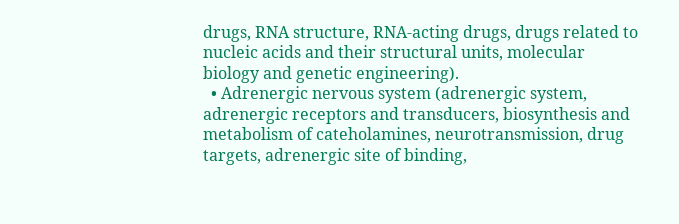drugs, RNA structure, RNA-acting drugs, drugs related to nucleic acids and their structural units, molecular biology and genetic engineering).
  • Adrenergic nervous system (adrenergic system, adrenergic receptors and transducers, biosynthesis and metabolism of cateholamines, neurotransmission, drug targets, adrenergic site of binding,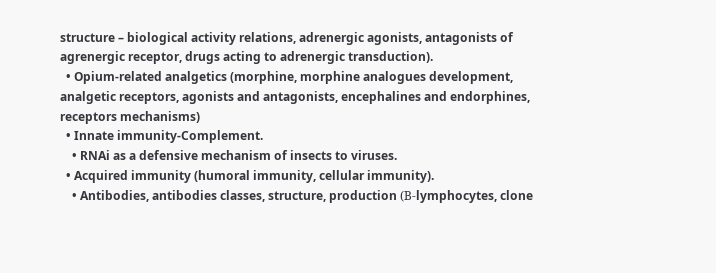structure – biological activity relations, adrenergic agonists, antagonists of agrenergic receptor, drugs acting to adrenergic transduction).
  • Opium-related analgetics (morphine, morphine analogues development, analgetic receptors, agonists and antagonists, encephalines and endorphines, receptors mechanisms)
  • Innate immunity-Complement.
    • RNAi as a defensive mechanism of insects to viruses.
  • Acquired immunity (humoral immunity, cellular immunity).
    • Antibodies, antibodies classes, structure, production (Β-lymphocytes, clone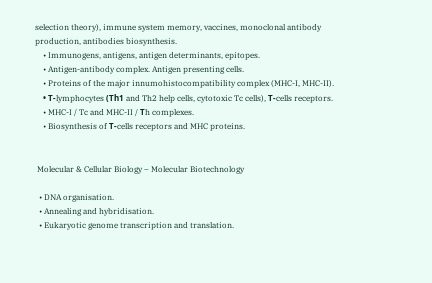selection theory), immune system memory, vaccines, monoclonal antibody production, antibodies biosynthesis.
    • Immunogens, antigens, antigen determinants, epitopes.
    • Antigen-antibody complex. Antigen presenting cells.
    • Proteins of the major innumohistocompatibility complex (MHC-I, MHC-II).
    • Τ-lymphocytes (Τh1 and Th2 help cells, cytotoxic Tc cells), Τ-cells receptors.
    • MHC-I / Tc and MHC-II / Τh complexes.
    • Biosynthesis of Τ-cells receptors and MHC proteins.


 Molecular & Cellular Biology – Molecular Biotechnology

  • DNA organisation.
  • Annealing and hybridisation.
  • Eukaryotic genome transcription and translation.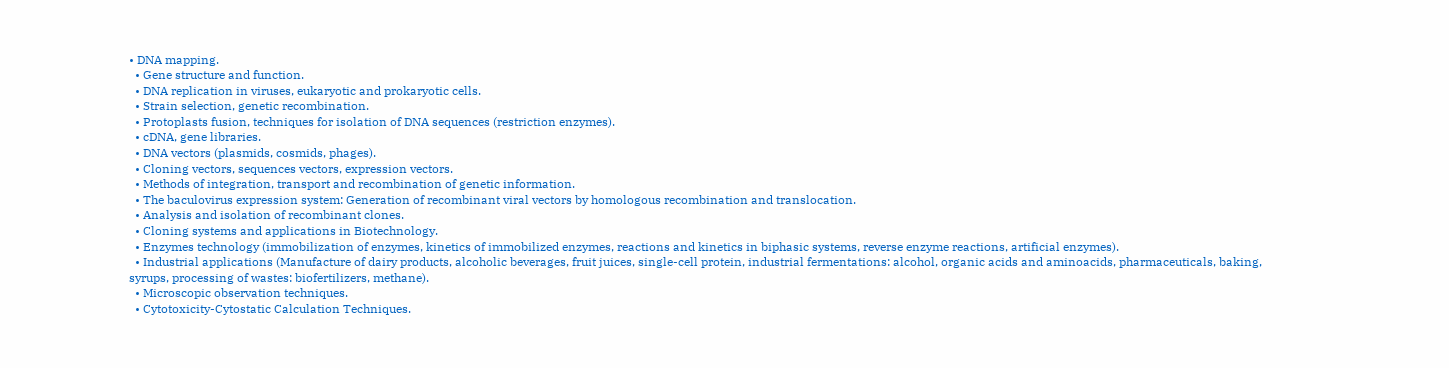• DNA mapping.
  • Gene structure and function.
  • DNA replication in viruses, eukaryotic and prokaryotic cells.
  • Strain selection, genetic recombination.
  • Protoplasts fusion, techniques for isolation of DNA sequences (restriction enzymes).
  • cDNA, gene libraries.
  • DNA vectors (plasmids, cosmids, phages).
  • Cloning vectors, sequences vectors, expression vectors.
  • Methods of integration, transport and recombination of genetic information.
  • The baculovirus expression system: Generation of recombinant viral vectors by homologous recombination and translocation.
  • Analysis and isolation of recombinant clones.
  • Cloning systems and applications in Biotechnology.
  • Enzymes technology (immobilization of enzymes, kinetics of immobilized enzymes, reactions and kinetics in biphasic systems, reverse enzyme reactions, artificial enzymes).
  • Industrial applications (Manufacture of dairy products, alcoholic beverages, fruit juices, single-cell protein, industrial fermentations: alcohol, organic acids and aminoacids, pharmaceuticals, baking, syrups, processing of wastes: biofertilizers, methane).
  • Microscopic observation techniques.
  • Cytotoxicity-Cytostatic Calculation Techniques.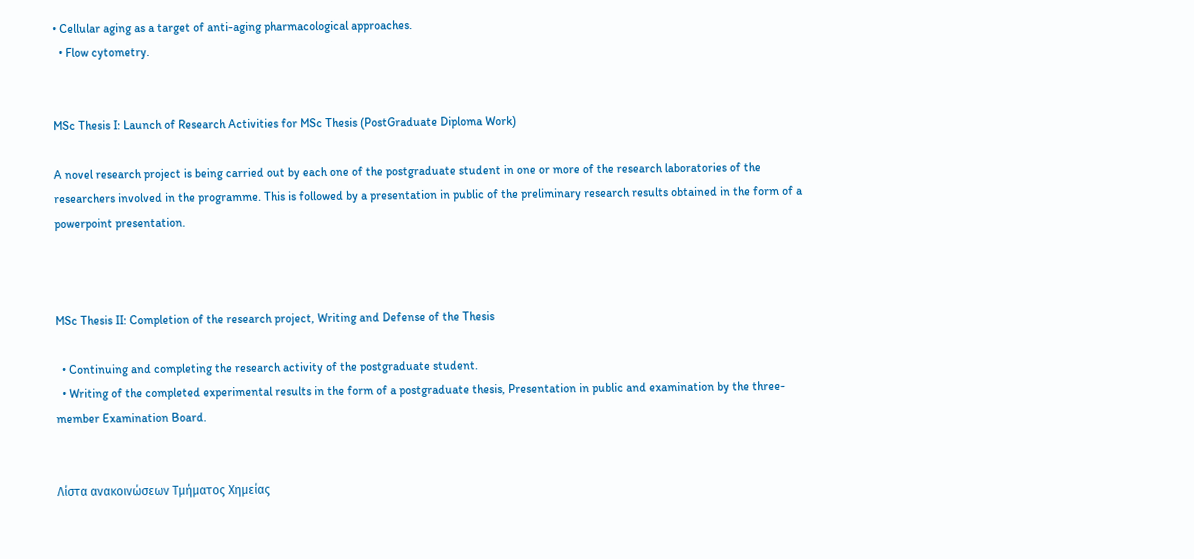• Cellular aging as a target of anti-aging pharmacological approaches.
  • Flow cytometry.


MSc Thesis I: Launch of Research Activities for MSc Thesis (PostGraduate Diploma Work)

A novel research project is being carried out by each one of the postgraduate student in one or more of the research laboratories of the researchers involved in the programme. This is followed by a presentation in public of the preliminary research results obtained in the form of a powerpoint presentation.



MSc Thesis II: Completion of the research project, Writing and Defense of the Thesis

  • Continuing and completing the research activity of the postgraduate student.
  • Writing of the completed experimental results in the form of a postgraduate thesis, Presentation in public and examination by the three-member Examination Board.


Λίστα ανακοινώσεων Τμήματος Χημείας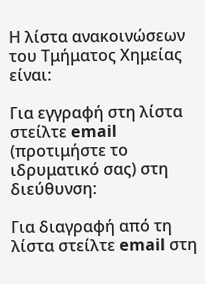Η λίστα ανακοινώσεων του Τμήματος Χημείας είναι:

Για εγγραφή στη λίστα στείλτε email (προτιμήστε το ιδρυματικό σας) στη διεύθυνση:

Για διαγραφή από τη λίστα στείλτε email στη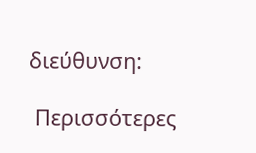διεύθυνση:

 Περισσότερες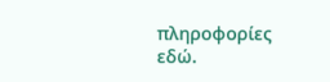πληροφορίες εδώ.